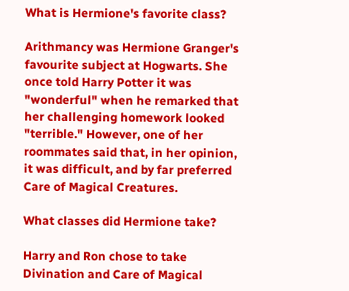What is Hermione's favorite class?

Arithmancy was Hermione Granger's favourite subject at Hogwarts. She once told Harry Potter it was "wonderful" when he remarked that her challenging homework looked "terrible." However, one of her roommates said that, in her opinion, it was difficult, and by far preferred Care of Magical Creatures.

What classes did Hermione take?

Harry and Ron chose to take Divination and Care of Magical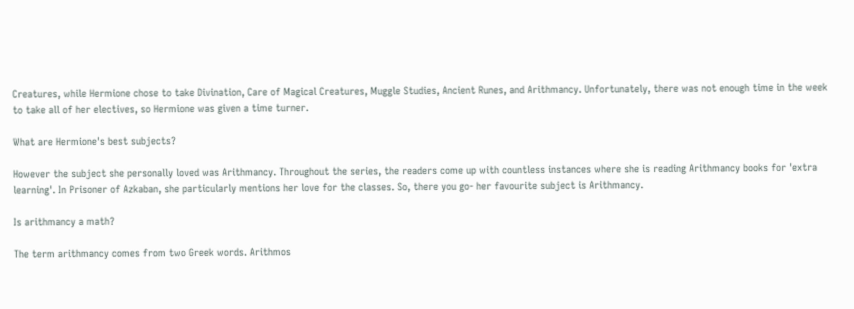Creatures, while Hermione chose to take Divination, Care of Magical Creatures, Muggle Studies, Ancient Runes, and Arithmancy. Unfortunately, there was not enough time in the week to take all of her electives, so Hermione was given a time turner.

What are Hermione's best subjects?

However the subject she personally loved was Arithmancy. Throughout the series, the readers come up with countless instances where she is reading Arithmancy books for 'extra learning'. In Prisoner of Azkaban, she particularly mentions her love for the classes. So, there you go- her favourite subject is Arithmancy.

Is arithmancy a math?

The term arithmancy comes from two Greek words. Arithmos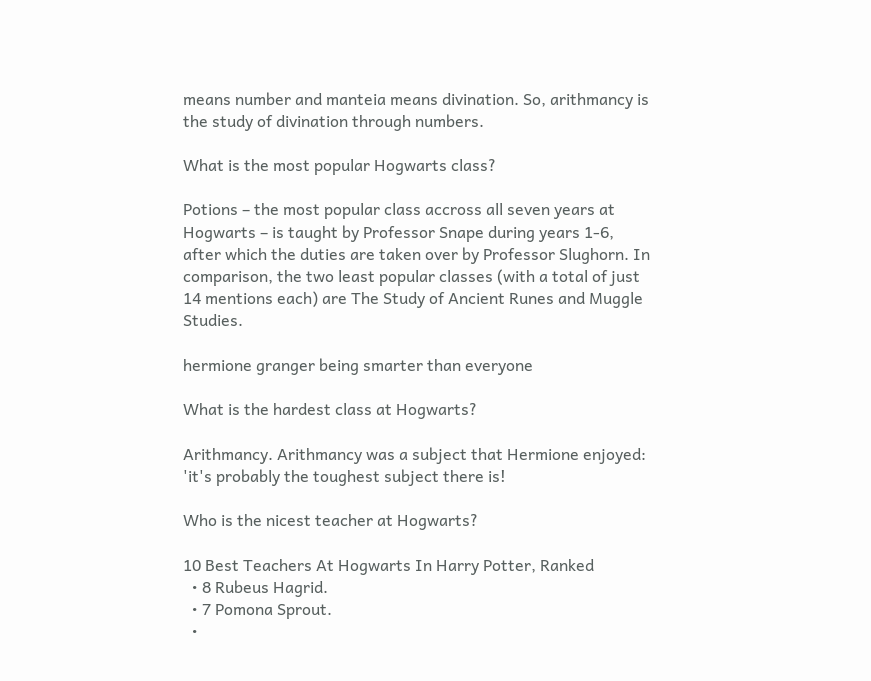means number and manteia means divination. So, arithmancy is the study of divination through numbers.

What is the most popular Hogwarts class?

Potions – the most popular class accross all seven years at Hogwarts – is taught by Professor Snape during years 1-6, after which the duties are taken over by Professor Slughorn. In comparison, the two least popular classes (with a total of just 14 mentions each) are The Study of Ancient Runes and Muggle Studies.

hermione granger being smarter than everyone

What is the hardest class at Hogwarts?

Arithmancy. Arithmancy was a subject that Hermione enjoyed: 'it's probably the toughest subject there is!

Who is the nicest teacher at Hogwarts?

10 Best Teachers At Hogwarts In Harry Potter, Ranked
  • 8 Rubeus Hagrid.
  • 7 Pomona Sprout.
  •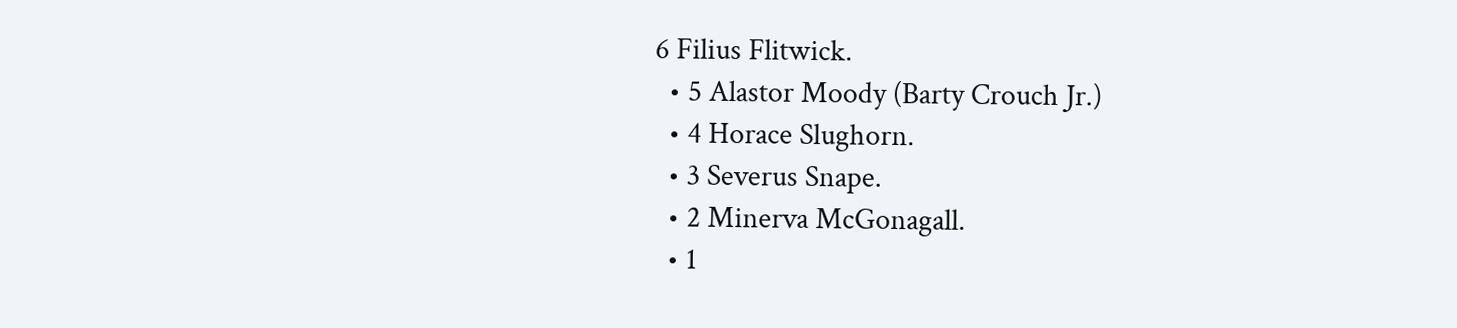6 Filius Flitwick.
  • 5 Alastor Moody (Barty Crouch Jr.)
  • 4 Horace Slughorn.
  • 3 Severus Snape.
  • 2 Minerva McGonagall.
  • 1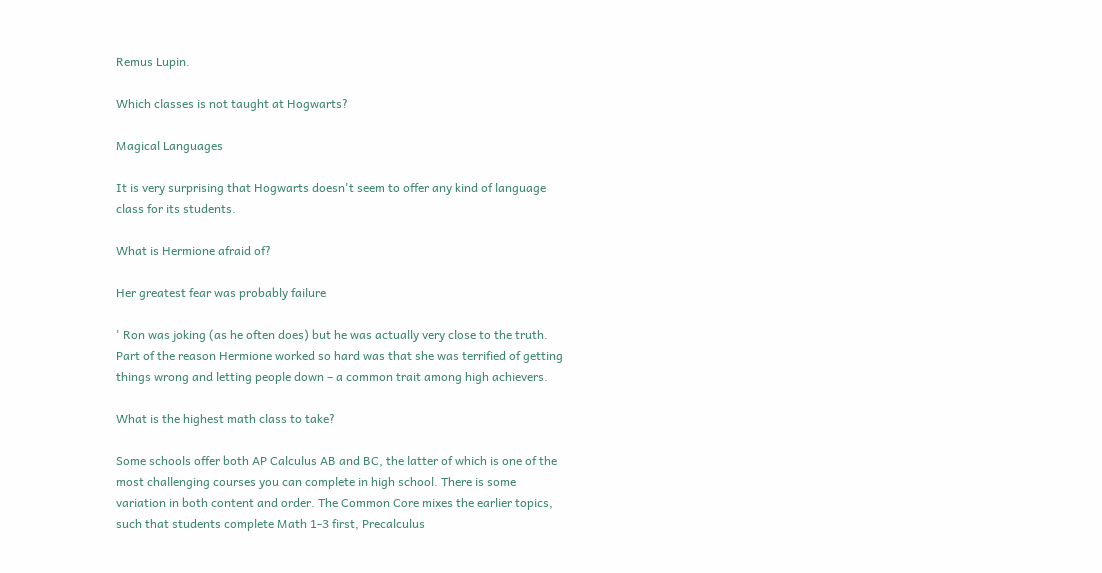Remus Lupin.

Which classes is not taught at Hogwarts?

Magical Languages

It is very surprising that Hogwarts doesn't seem to offer any kind of language class for its students.

What is Hermione afraid of?

Her greatest fear was probably failure

' Ron was joking (as he often does) but he was actually very close to the truth. Part of the reason Hermione worked so hard was that she was terrified of getting things wrong and letting people down – a common trait among high achievers.

What is the highest math class to take?

Some schools offer both AP Calculus AB and BC, the latter of which is one of the most challenging courses you can complete in high school. There is some variation in both content and order. The Common Core mixes the earlier topics, such that students complete Math 1-3 first, Precalculus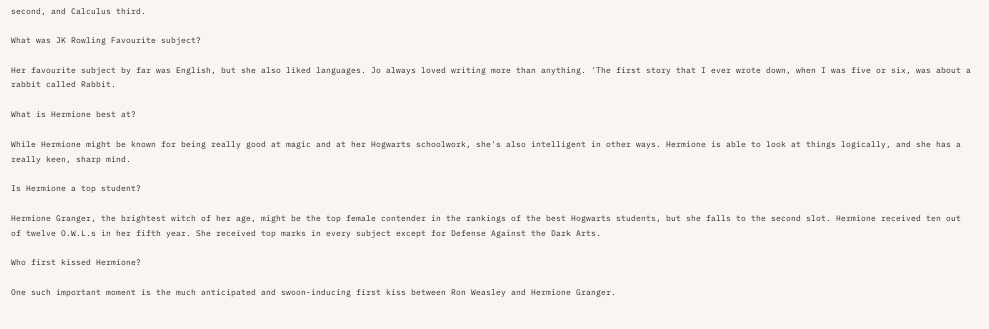second, and Calculus third.

What was JK Rowling Favourite subject?

Her favourite subject by far was English, but she also liked languages. Jo always loved writing more than anything. 'The first story that I ever wrote down, when I was five or six, was about a rabbit called Rabbit.

What is Hermione best at?

While Hermione might be known for being really good at magic and at her Hogwarts schoolwork, she's also intelligent in other ways. Hermione is able to look at things logically, and she has a really keen, sharp mind.

Is Hermione a top student?

Hermione Granger, the brightest witch of her age, might be the top female contender in the rankings of the best Hogwarts students, but she falls to the second slot. Hermione received ten out of twelve O.W.L.s in her fifth year. She received top marks in every subject except for Defense Against the Dark Arts.

Who first kissed Hermione?

One such important moment is the much anticipated and swoon-inducing first kiss between Ron Weasley and Hermione Granger.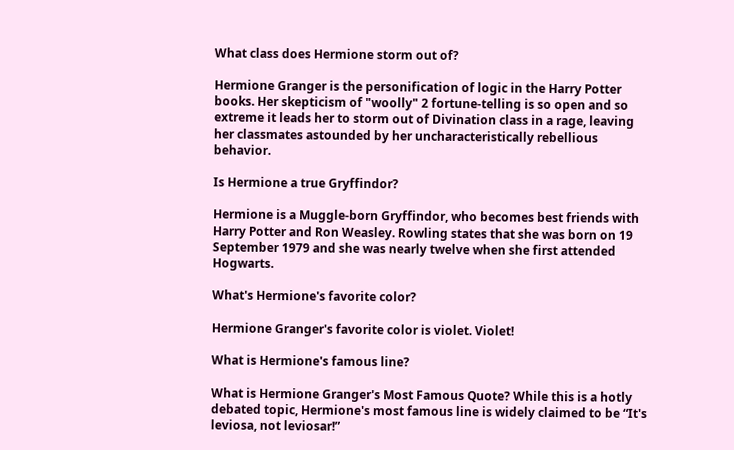What class does Hermione storm out of?

Hermione Granger is the personification of logic in the Harry Potter books. Her skepticism of "woolly" 2 fortune-telling is so open and so extreme it leads her to storm out of Divination class in a rage, leaving her classmates astounded by her uncharacteristically rebellious behavior.

Is Hermione a true Gryffindor?

Hermione is a Muggle-born Gryffindor, who becomes best friends with Harry Potter and Ron Weasley. Rowling states that she was born on 19 September 1979 and she was nearly twelve when she first attended Hogwarts.

What's Hermione's favorite color?

Hermione Granger's favorite color is violet. Violet!

What is Hermione's famous line?

What is Hermione Granger's Most Famous Quote? While this is a hotly debated topic, Hermione's most famous line is widely claimed to be “It's leviosa, not leviosar!”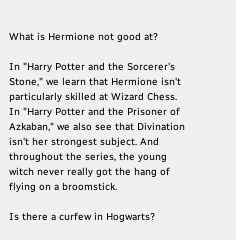What is Hermione not good at?

In "Harry Potter and the Sorcerer's Stone," we learn that Hermione isn't particularly skilled at Wizard Chess. In "Harry Potter and the Prisoner of Azkaban," we also see that Divination isn't her strongest subject. And throughout the series, the young witch never really got the hang of flying on a broomstick.

Is there a curfew in Hogwarts?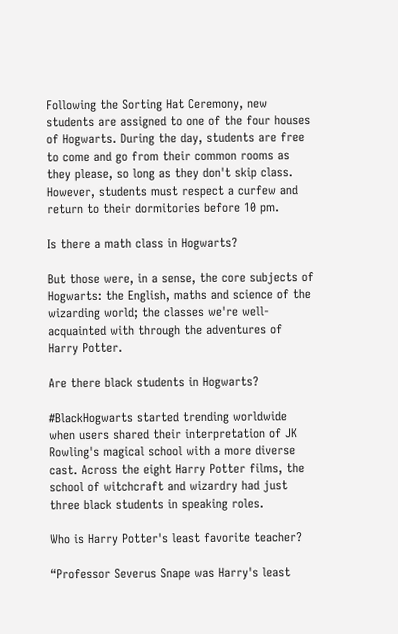Following the Sorting Hat Ceremony, new students are assigned to one of the four houses of Hogwarts. During the day, students are free to come and go from their common rooms as they please, so long as they don't skip class. However, students must respect a curfew and return to their dormitories before 10 pm.

Is there a math class in Hogwarts?

But those were, in a sense, the core subjects of Hogwarts: the English, maths and science of the wizarding world; the classes we're well-acquainted with through the adventures of Harry Potter.

Are there black students in Hogwarts?

#BlackHogwarts started trending worldwide when users shared their interpretation of JK Rowling's magical school with a more diverse cast. Across the eight Harry Potter films, the school of witchcraft and wizardry had just three black students in speaking roles.

Who is Harry Potter's least favorite teacher?

“Professor Severus Snape was Harry's least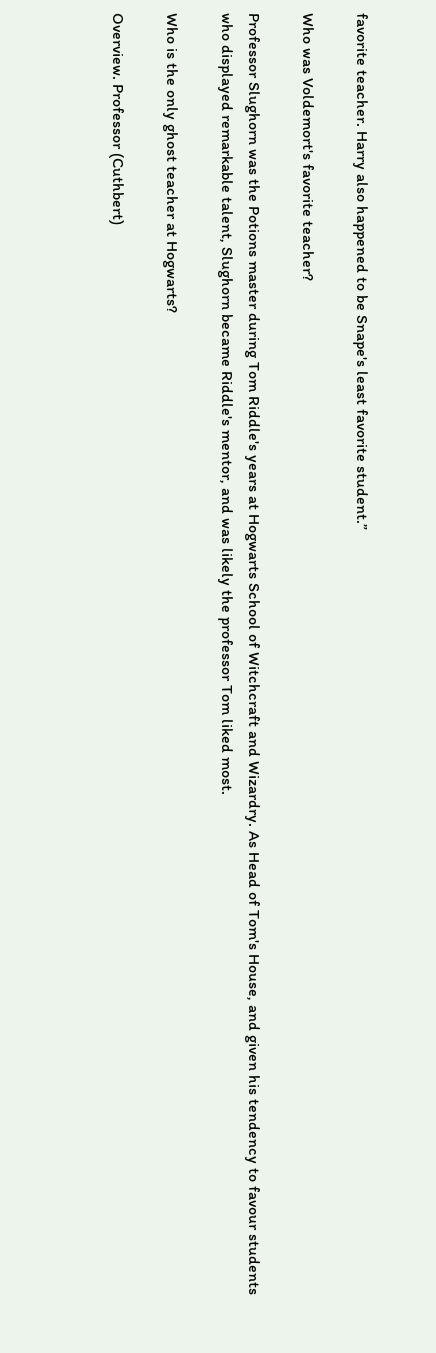favorite teacher. Harry also happened to be Snape's least favorite student.”

Who was Voldemort's favorite teacher?

Professor Slughorn was the Potions master during Tom Riddle's years at Hogwarts School of Witchcraft and Wizardry. As Head of Tom's House, and given his tendency to favour students who displayed remarkable talent, Slughorn became Riddle's mentor, and was likely the professor Tom liked most.

Who is the only ghost teacher at Hogwarts?

Overview. Professor (Cuthbert)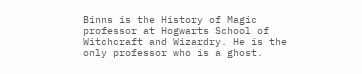Binns is the History of Magic professor at Hogwarts School of Witchcraft and Wizardry. He is the only professor who is a ghost.